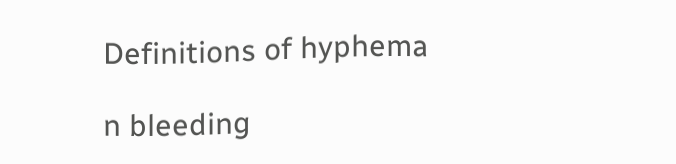Definitions of hyphema

n bleeding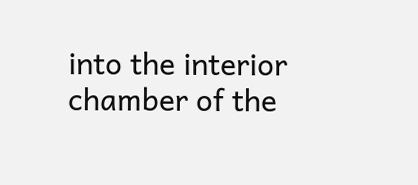into the interior chamber of the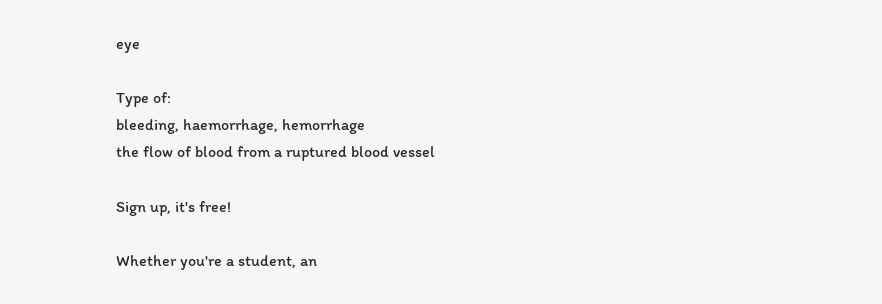eye

Type of:
bleeding, haemorrhage, hemorrhage
the flow of blood from a ruptured blood vessel

Sign up, it's free!

Whether you're a student, an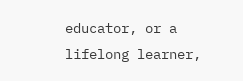educator, or a lifelong learner,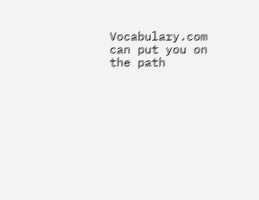Vocabulary.com can put you on the path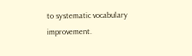to systematic vocabulary improvement.